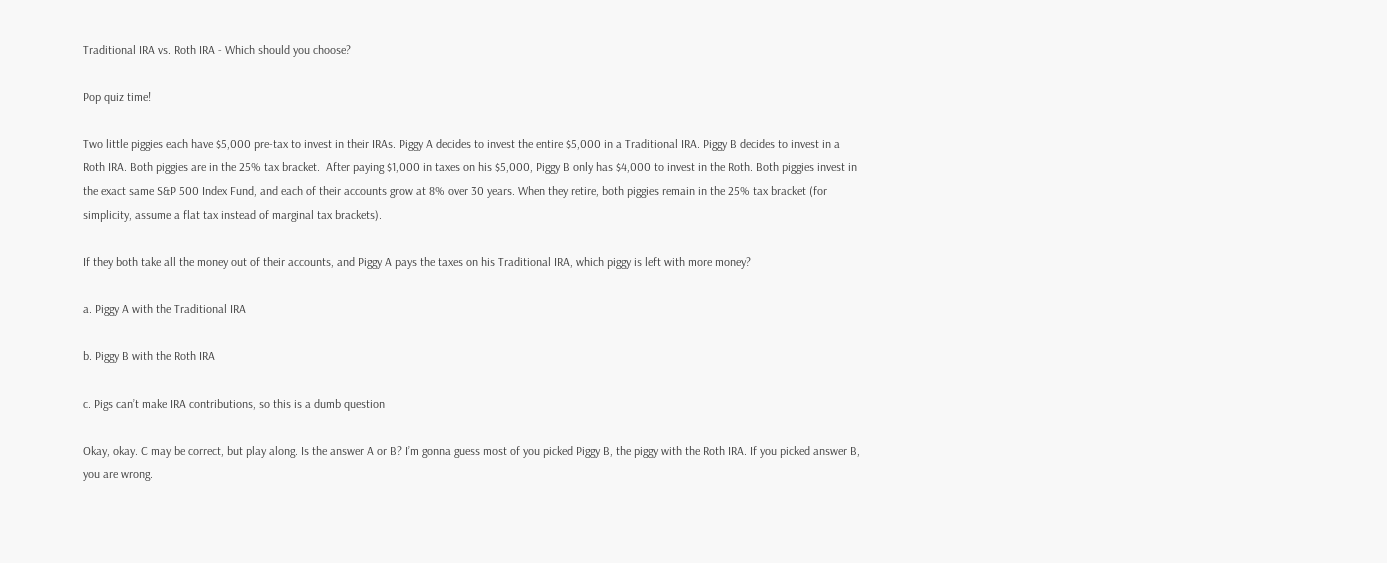Traditional IRA vs. Roth IRA - Which should you choose?

Pop quiz time!

Two little piggies each have $5,000 pre-tax to invest in their IRAs. Piggy A decides to invest the entire $5,000 in a Traditional IRA. Piggy B decides to invest in a Roth IRA. Both piggies are in the 25% tax bracket.  After paying $1,000 in taxes on his $5,000, Piggy B only has $4,000 to invest in the Roth. Both piggies invest in the exact same S&P 500 Index Fund, and each of their accounts grow at 8% over 30 years. When they retire, both piggies remain in the 25% tax bracket (for simplicity, assume a flat tax instead of marginal tax brackets).

If they both take all the money out of their accounts, and Piggy A pays the taxes on his Traditional IRA, which piggy is left with more money?

a. Piggy A with the Traditional IRA

b. Piggy B with the Roth IRA

c. Pigs can’t make IRA contributions, so this is a dumb question

Okay, okay. C may be correct, but play along. Is the answer A or B? I’m gonna guess most of you picked Piggy B, the piggy with the Roth IRA. If you picked answer B, you are wrong.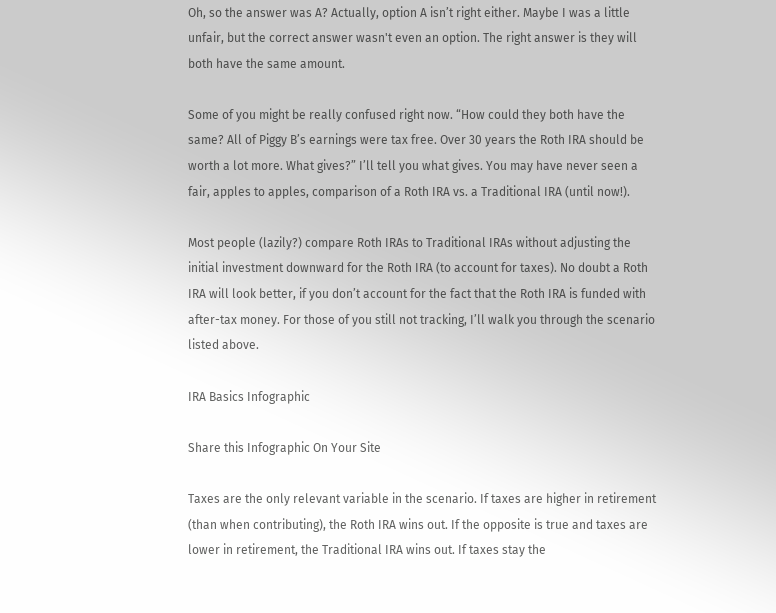Oh, so the answer was A? Actually, option A isn’t right either. Maybe I was a little unfair, but the correct answer wasn't even an option. The right answer is they will both have the same amount.

Some of you might be really confused right now. “How could they both have the same? All of Piggy B’s earnings were tax free. Over 30 years the Roth IRA should be worth a lot more. What gives?” I’ll tell you what gives. You may have never seen a fair, apples to apples, comparison of a Roth IRA vs. a Traditional IRA (until now!).

Most people (lazily?) compare Roth IRAs to Traditional IRAs without adjusting the initial investment downward for the Roth IRA (to account for taxes). No doubt a Roth IRA will look better, if you don’t account for the fact that the Roth IRA is funded with after-tax money. For those of you still not tracking, I’ll walk you through the scenario listed above.

IRA Basics Infographic

Share this Infographic On Your Site

Taxes are the only relevant variable in the scenario. If taxes are higher in retirement (than when contributing), the Roth IRA wins out. If the opposite is true and taxes are lower in retirement, the Traditional IRA wins out. If taxes stay the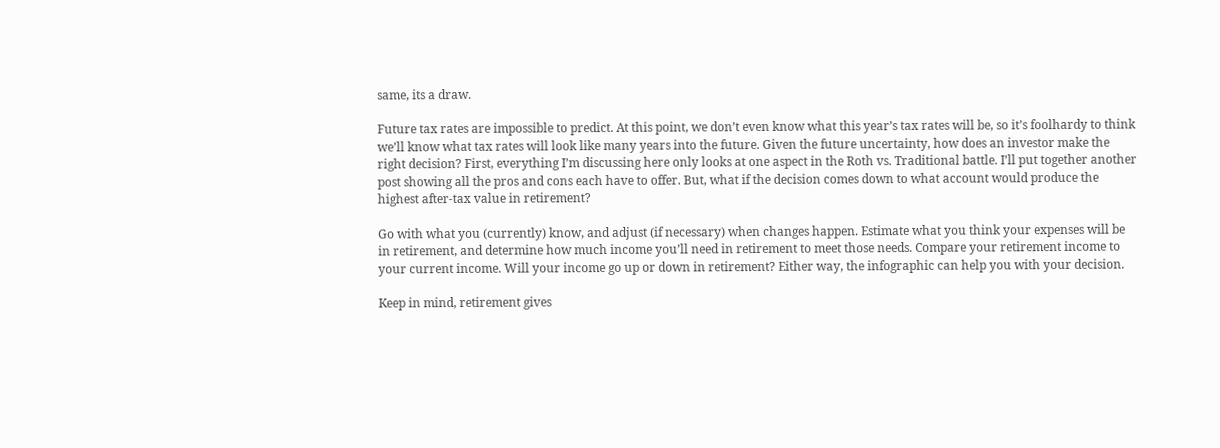same, its a draw.

Future tax rates are impossible to predict. At this point, we don’t even know what this year’s tax rates will be, so it’s foolhardy to think we’ll know what tax rates will look like many years into the future. Given the future uncertainty, how does an investor make the right decision? First, everything I’m discussing here only looks at one aspect in the Roth vs. Traditional battle. I’ll put together another post showing all the pros and cons each have to offer. But, what if the decision comes down to what account would produce the highest after-tax value in retirement?

Go with what you (currently) know, and adjust (if necessary) when changes happen. Estimate what you think your expenses will be in retirement, and determine how much income you’ll need in retirement to meet those needs. Compare your retirement income to your current income. Will your income go up or down in retirement? Either way, the infographic can help you with your decision.

Keep in mind, retirement gives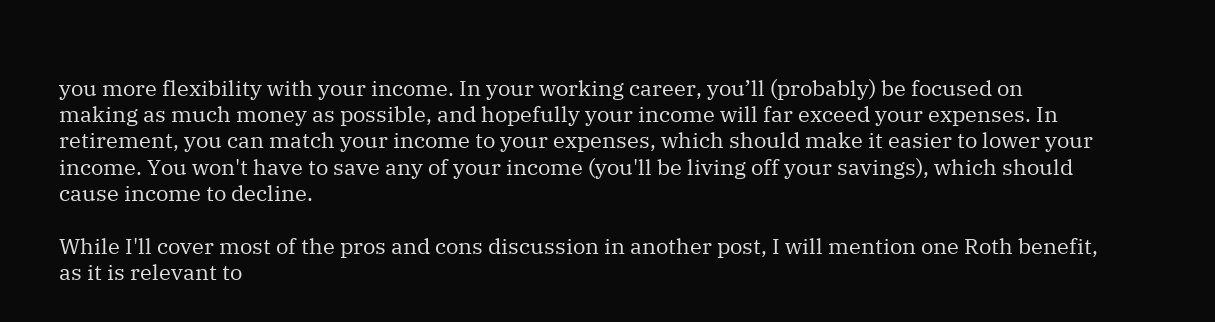you more flexibility with your income. In your working career, you’ll (probably) be focused on making as much money as possible, and hopefully your income will far exceed your expenses. In retirement, you can match your income to your expenses, which should make it easier to lower your income. You won't have to save any of your income (you'll be living off your savings), which should cause income to decline.

While I'll cover most of the pros and cons discussion in another post, I will mention one Roth benefit, as it is relevant to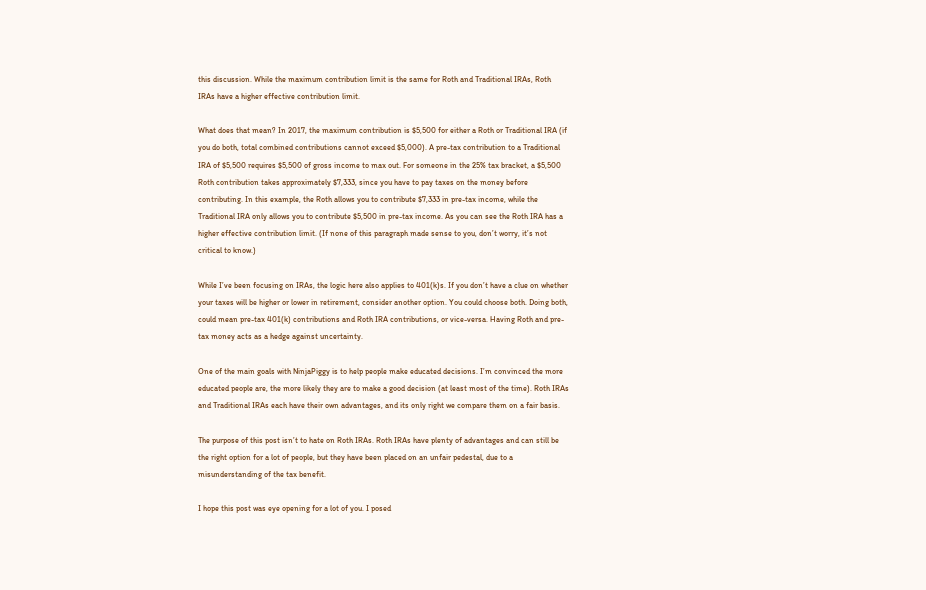this discussion. While the maximum contribution limit is the same for Roth and Traditional IRAs, Roth IRAs have a higher effective contribution limit.

What does that mean? In 2017, the maximum contribution is $5,500 for either a Roth or Traditional IRA (if you do both, total combined contributions cannot exceed $5,000). A pre-tax contribution to a Traditional IRA of $5,500 requires $5,500 of gross income to max out. For someone in the 25% tax bracket, a $5,500 Roth contribution takes approximately $7,333, since you have to pay taxes on the money before contributing. In this example, the Roth allows you to contribute $7,333 in pre-tax income, while the Traditional IRA only allows you to contribute $5,500 in pre-tax income. As you can see the Roth IRA has a higher effective contribution limit. (If none of this paragraph made sense to you, don’t worry, it’s not critical to know.)

While I’ve been focusing on IRAs, the logic here also applies to 401(k)s. If you don’t have a clue on whether your taxes will be higher or lower in retirement, consider another option. You could choose both. Doing both, could mean pre-tax 401(k) contributions and Roth IRA contributions, or vice-versa. Having Roth and pre-tax money acts as a hedge against uncertainty.

One of the main goals with NinjaPiggy is to help people make educated decisions. I’m convinced the more educated people are, the more likely they are to make a good decision (at least most of the time). Roth IRAs and Traditional IRAs each have their own advantages, and its only right we compare them on a fair basis.

The purpose of this post isn’t to hate on Roth IRAs. Roth IRAs have plenty of advantages and can still be the right option for a lot of people, but they have been placed on an unfair pedestal, due to a misunderstanding of the tax benefit.

I hope this post was eye opening for a lot of you. I posed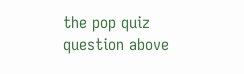the pop quiz question above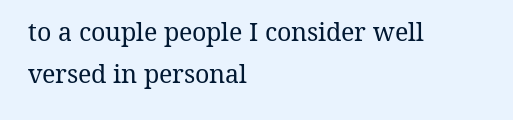to a couple people I consider well versed in personal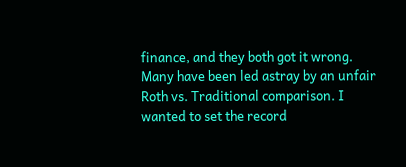finance, and they both got it wrong. Many have been led astray by an unfair Roth vs. Traditional comparison. I wanted to set the record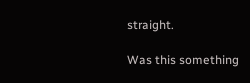straight.

Was this something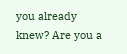you already knew? Are you a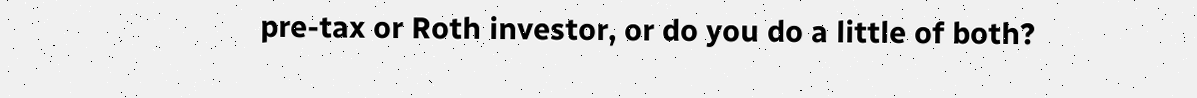pre-tax or Roth investor, or do you do a little of both?